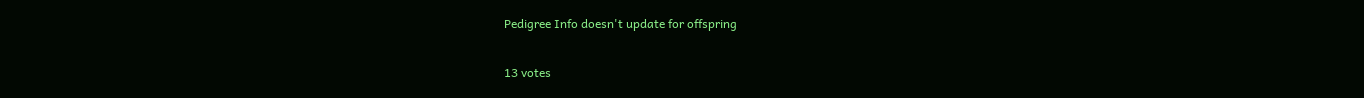Pedigree Info doesn't update for offspring

13 votes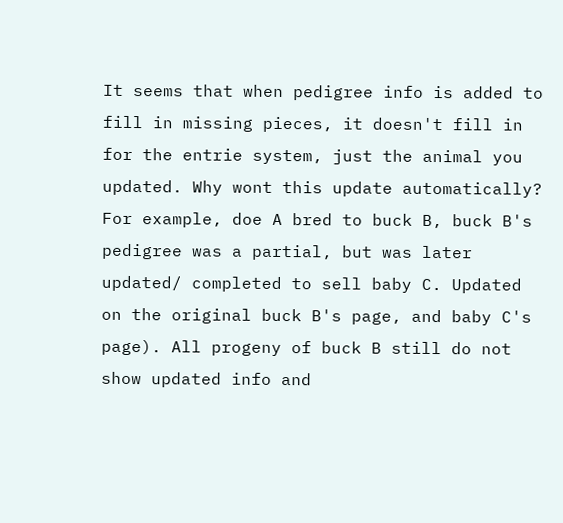It seems that when pedigree info is added to fill in missing pieces, it doesn't fill in for the entrie system, just the animal you updated. Why wont this update automatically?
For example, doe A bred to buck B, buck B's pedigree was a partial, but was later updated/ completed to sell baby C. Updated on the original buck B's page, and baby C's page). All progeny of buck B still do not show updated info and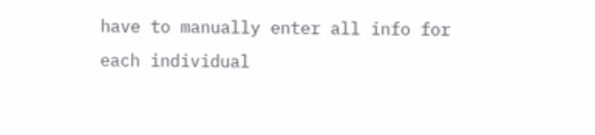have to manually enter all info for each individual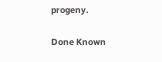progeny.

Done Known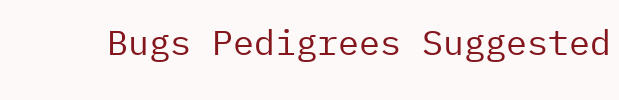Bugs Pedigrees Suggested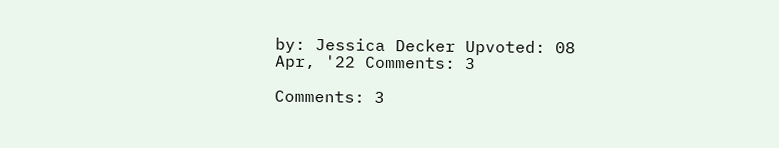by: Jessica Decker Upvoted: 08 Apr, '22 Comments: 3

Comments: 3